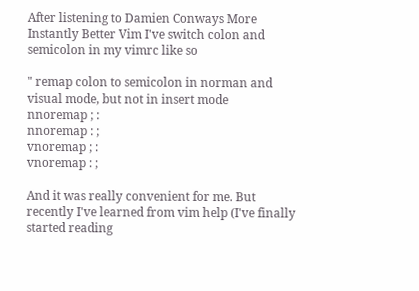After listening to Damien Conways More Instantly Better Vim I've switch colon and semicolon in my vimrc like so

" remap colon to semicolon in norman and visual mode, but not in insert mode
nnoremap ; :
nnoremap : ;
vnoremap ; :
vnoremap : ;

And it was really convenient for me. But recently I've learned from vim help (I've finally started reading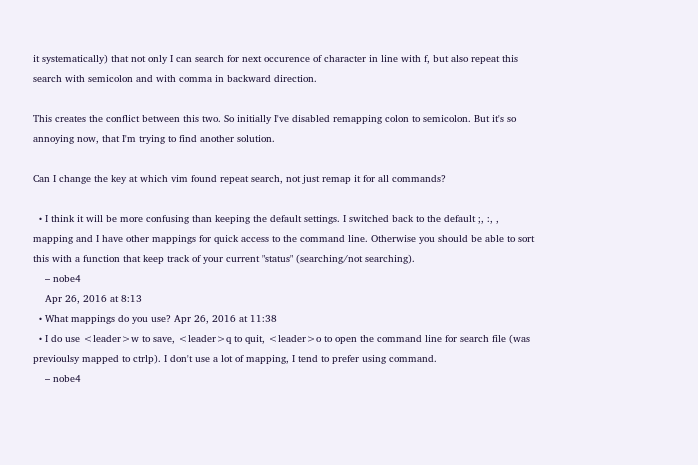it systematically) that not only I can search for next occurence of character in line with f, but also repeat this search with semicolon and with comma in backward direction.

This creates the conflict between this two. So initially I've disabled remapping colon to semicolon. But it's so annoying now, that I'm trying to find another solution.

Can I change the key at which vim found repeat search, not just remap it for all commands?

  • I think it will be more confusing than keeping the default settings. I switched back to the default ;, :, , mapping and I have other mappings for quick access to the command line. Otherwise you should be able to sort this with a function that keep track of your current "status" (searching/not searching).
    – nobe4
    Apr 26, 2016 at 8:13
  • What mappings do you use? Apr 26, 2016 at 11:38
  • I do use <leader>w to save, <leader>q to quit, <leader>o to open the command line for search file (was previoulsy mapped to ctrlp). I don't use a lot of mapping, I tend to prefer using command.
    – nobe4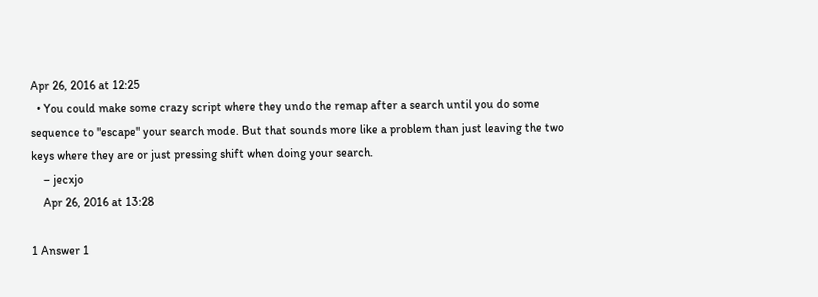Apr 26, 2016 at 12:25
  • You could make some crazy script where they undo the remap after a search until you do some sequence to "escape" your search mode. But that sounds more like a problem than just leaving the two keys where they are or just pressing shift when doing your search.
    – jecxjo
    Apr 26, 2016 at 13:28

1 Answer 1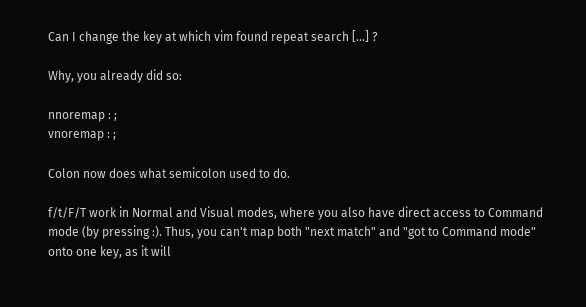Can I change the key at which vim found repeat search […] ?

Why, you already did so:

nnoremap : ;
vnoremap : ;

Colon now does what semicolon used to do.

f/t/F/T work in Normal and Visual modes, where you also have direct access to Command mode (by pressing :). Thus, you can't map both "next match" and "got to Command mode" onto one key, as it will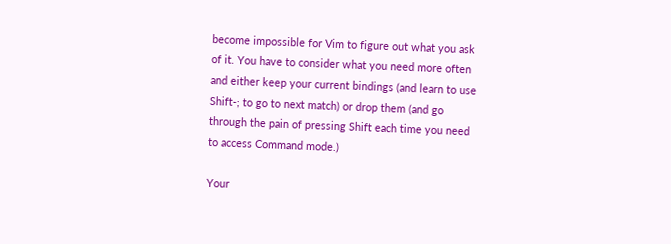become impossible for Vim to figure out what you ask of it. You have to consider what you need more often and either keep your current bindings (and learn to use Shift-; to go to next match) or drop them (and go through the pain of pressing Shift each time you need to access Command mode.)

Your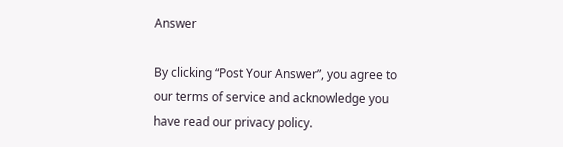Answer

By clicking “Post Your Answer”, you agree to our terms of service and acknowledge you have read our privacy policy.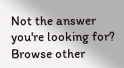Not the answer you're looking for? Browse other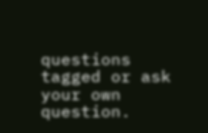questions tagged or ask your own question.